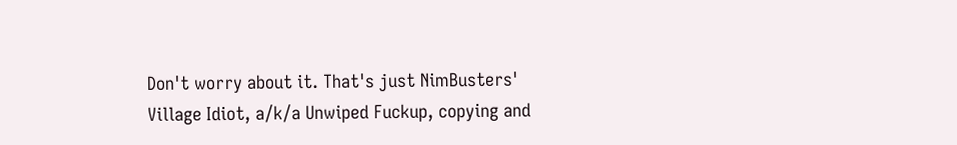Don't worry about it. That's just NimBusters' Village Idiot, a/k/a Unwiped Fuckup, copying and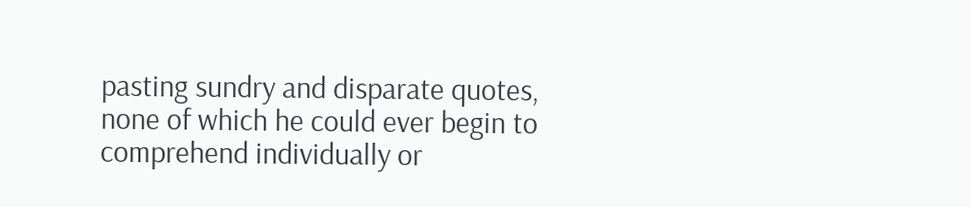pasting sundry and disparate quotes, none of which he could ever begin to comprehend individually or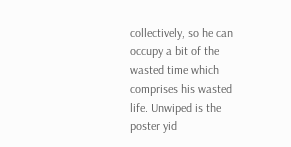collectively, so he can occupy a bit of the wasted time which comprises his wasted life. Unwiped is the poster yid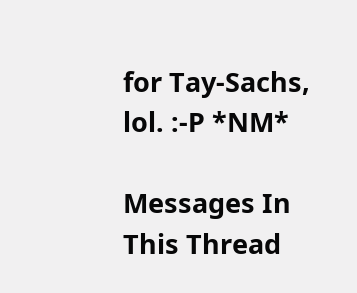for Tay-Sachs, lol. :-P *NM*

Messages In This Thread